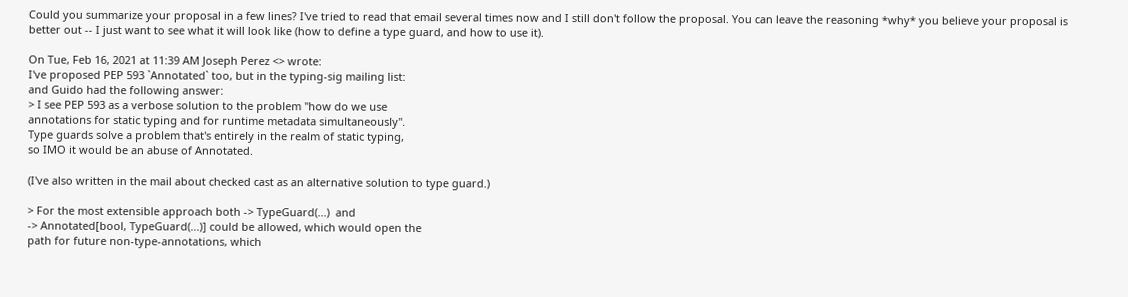Could you summarize your proposal in a few lines? I've tried to read that email several times now and I still don't follow the proposal. You can leave the reasoning *why* you believe your proposal is better out -- I just want to see what it will look like (how to define a type guard, and how to use it).

On Tue, Feb 16, 2021 at 11:39 AM Joseph Perez <> wrote:
I've proposed PEP 593 `Annotated` too, but in the typing-sig mailing list:
and Guido had the following answer:
> I see PEP 593 as a verbose solution to the problem "how do we use
annotations for static typing and for runtime metadata simultaneously".
Type guards solve a problem that's entirely in the realm of static typing,
so IMO it would be an abuse of Annotated.

(I've also written in the mail about checked cast as an alternative solution to type guard.)

> For the most extensible approach both -> TypeGuard(...)  and
-> Annotated[bool, TypeGuard(...)] could be allowed, which would open the
path for future non-type-annotations, which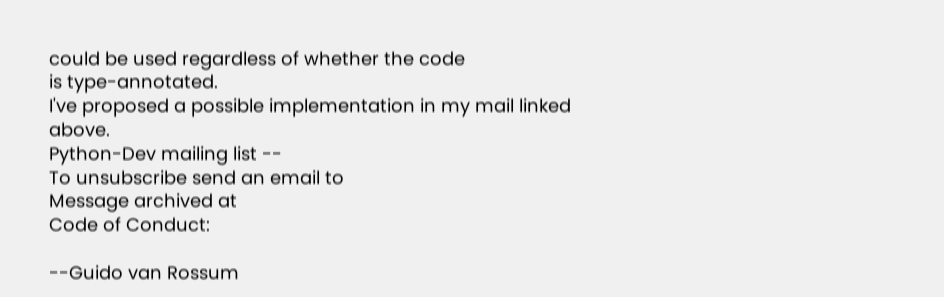could be used regardless of whether the code
is type-annotated.
I've proposed a possible implementation in my mail linked above.
Python-Dev mailing list --
To unsubscribe send an email to
Message archived at
Code of Conduct:

--Guido van Rossum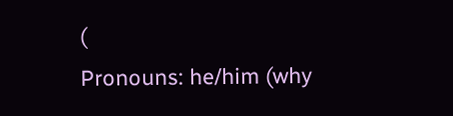(
Pronouns: he/him (why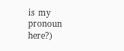is my pronoun here?)